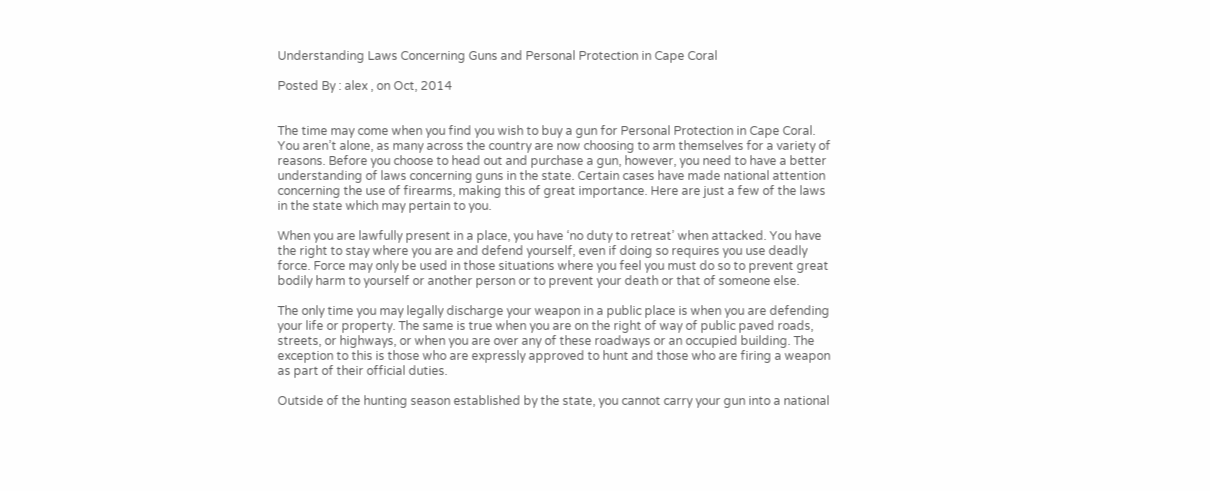Understanding Laws Concerning Guns and Personal Protection in Cape Coral

Posted By : alex , on Oct, 2014


The time may come when you find you wish to buy a gun for Personal Protection in Cape Coral. You aren’t alone, as many across the country are now choosing to arm themselves for a variety of reasons. Before you choose to head out and purchase a gun, however, you need to have a better understanding of laws concerning guns in the state. Certain cases have made national attention concerning the use of firearms, making this of great importance. Here are just a few of the laws in the state which may pertain to you.

When you are lawfully present in a place, you have ‘no duty to retreat’ when attacked. You have the right to stay where you are and defend yourself, even if doing so requires you use deadly force. Force may only be used in those situations where you feel you must do so to prevent great bodily harm to yourself or another person or to prevent your death or that of someone else.

The only time you may legally discharge your weapon in a public place is when you are defending your life or property. The same is true when you are on the right of way of public paved roads, streets, or highways, or when you are over any of these roadways or an occupied building. The exception to this is those who are expressly approved to hunt and those who are firing a weapon as part of their official duties.

Outside of the hunting season established by the state, you cannot carry your gun into a national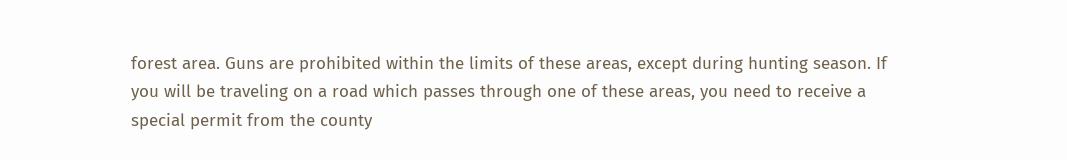forest area. Guns are prohibited within the limits of these areas, except during hunting season. If you will be traveling on a road which passes through one of these areas, you need to receive a special permit from the county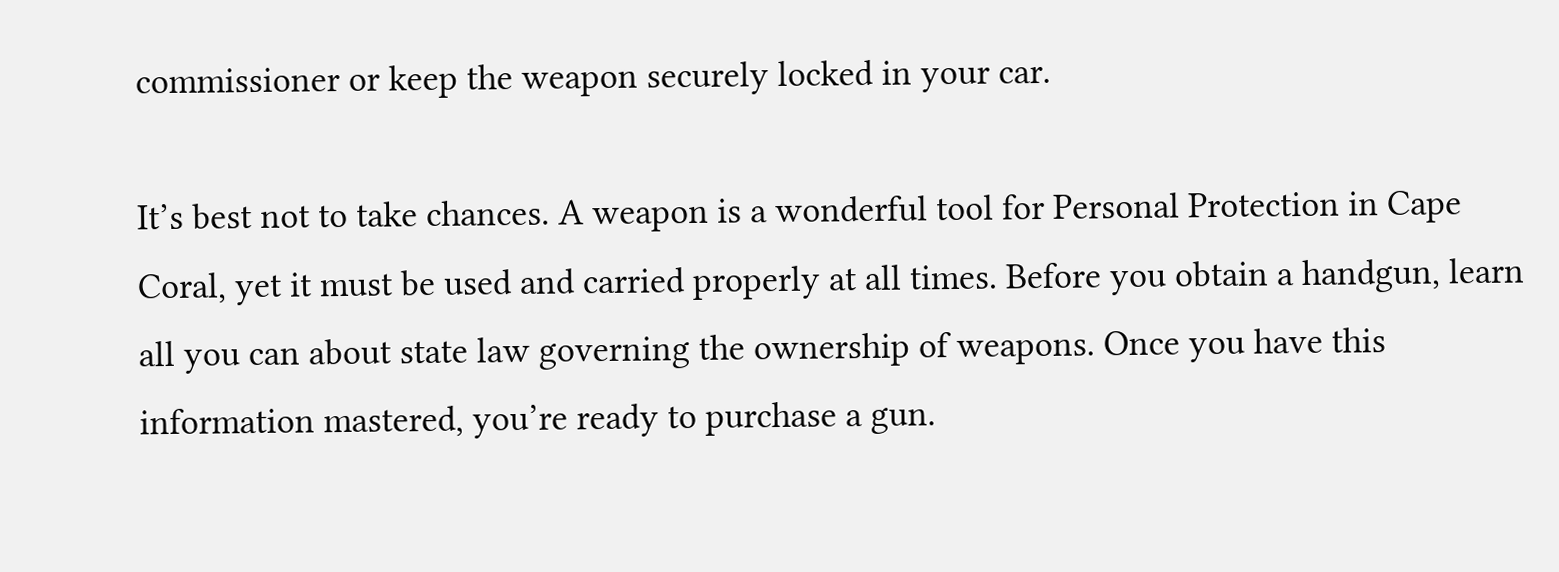commissioner or keep the weapon securely locked in your car.

It’s best not to take chances. A weapon is a wonderful tool for Personal Protection in Cape Coral, yet it must be used and carried properly at all times. Before you obtain a handgun, learn all you can about state law governing the ownership of weapons. Once you have this information mastered, you’re ready to purchase a gun.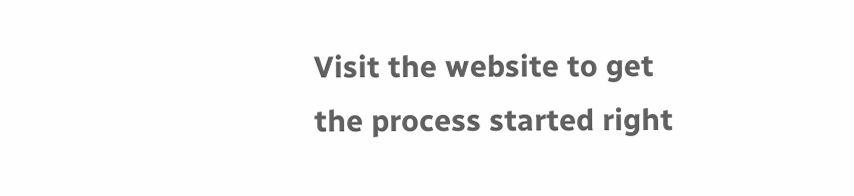Visit the website to get the process started right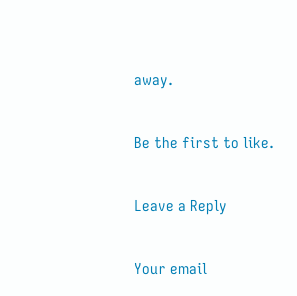away.

Be the first to like.

Leave a Reply

Your email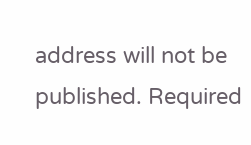address will not be published. Required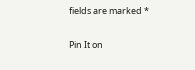fields are marked *

Pin It on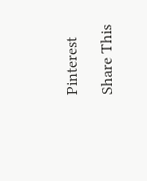Pinterest

Share This